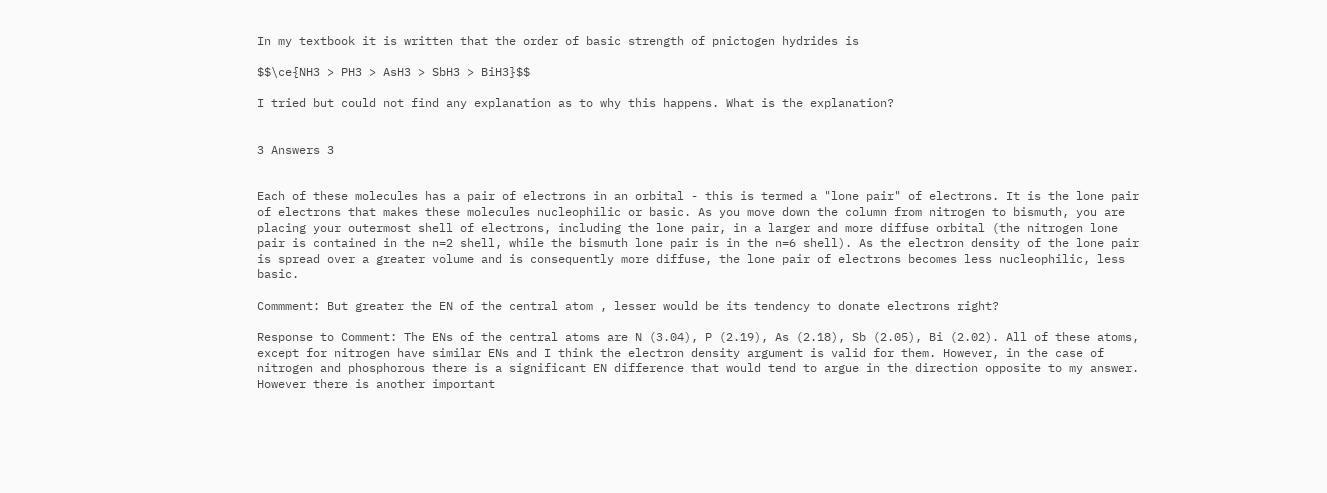In my textbook it is written that the order of basic strength of pnictogen hydrides is

$$\ce{NH3 > PH3 > AsH3 > SbH3 > BiH3}$$

I tried but could not find any explanation as to why this happens. What is the explanation?


3 Answers 3


Each of these molecules has a pair of electrons in an orbital - this is termed a "lone pair" of electrons. It is the lone pair of electrons that makes these molecules nucleophilic or basic. As you move down the column from nitrogen to bismuth, you are placing your outermost shell of electrons, including the lone pair, in a larger and more diffuse orbital (the nitrogen lone pair is contained in the n=2 shell, while the bismuth lone pair is in the n=6 shell). As the electron density of the lone pair is spread over a greater volume and is consequently more diffuse, the lone pair of electrons becomes less nucleophilic, less basic.

Commment: But greater the EN of the central atom , lesser would be its tendency to donate electrons right?

Response to Comment: The ENs of the central atoms are N (3.04), P (2.19), As (2.18), Sb (2.05), Bi (2.02). All of these atoms, except for nitrogen have similar ENs and I think the electron density argument is valid for them. However, in the case of nitrogen and phosphorous there is a significant EN difference that would tend to argue in the direction opposite to my answer. However there is another important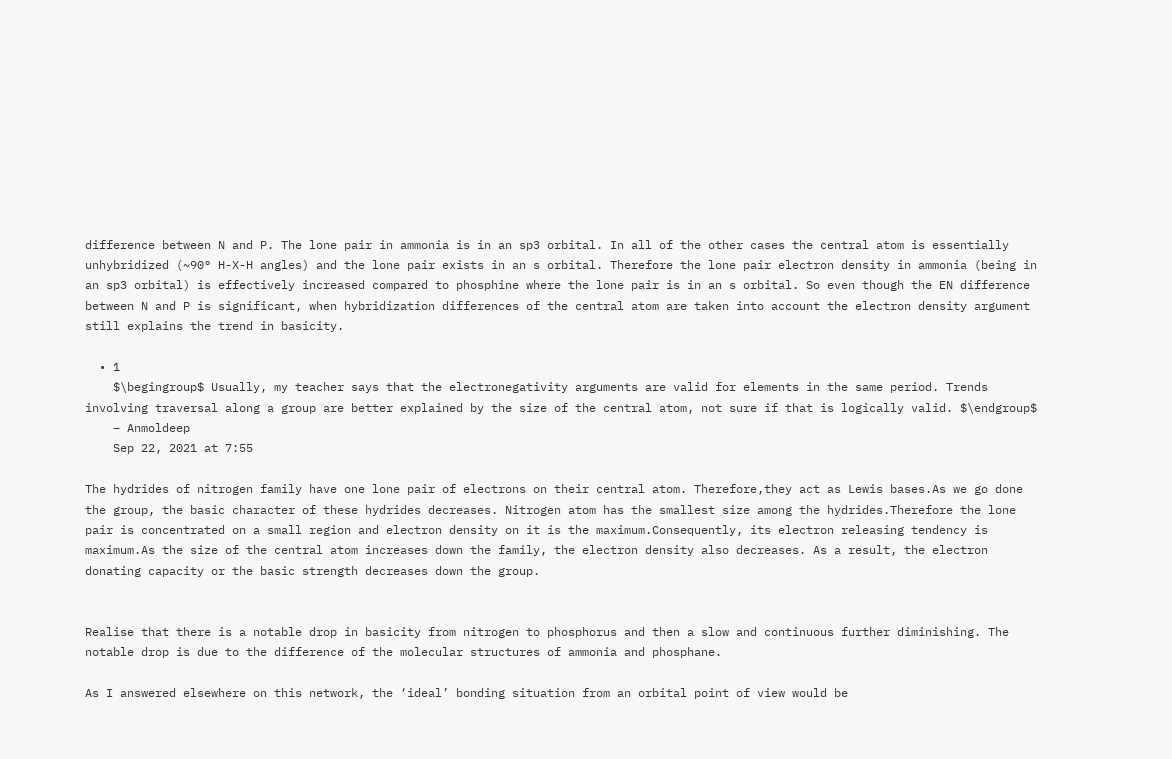difference between N and P. The lone pair in ammonia is in an sp3 orbital. In all of the other cases the central atom is essentially unhybridized (~90° H-X-H angles) and the lone pair exists in an s orbital. Therefore the lone pair electron density in ammonia (being in an sp3 orbital) is effectively increased compared to phosphine where the lone pair is in an s orbital. So even though the EN difference between N and P is significant, when hybridization differences of the central atom are taken into account the electron density argument still explains the trend in basicity.

  • 1
    $\begingroup$ Usually, my teacher says that the electronegativity arguments are valid for elements in the same period. Trends involving traversal along a group are better explained by the size of the central atom, not sure if that is logically valid. $\endgroup$
    – Anmoldeep
    Sep 22, 2021 at 7:55

The hydrides of nitrogen family have one lone pair of electrons on their central atom. Therefore,they act as Lewis bases.As we go done the group, the basic character of these hydrides decreases. Nitrogen atom has the smallest size among the hydrides.Therefore the lone pair is concentrated on a small region and electron density on it is the maximum.Consequently, its electron releasing tendency is maximum.As the size of the central atom increases down the family, the electron density also decreases. As a result, the electron donating capacity or the basic strength decreases down the group.


Realise that there is a notable drop in basicity from nitrogen to phosphorus and then a slow and continuous further diminishing. The notable drop is due to the difference of the molecular structures of ammonia and phosphane.

As I answered elsewhere on this network, the ‘ideal’ bonding situation from an orbital point of view would be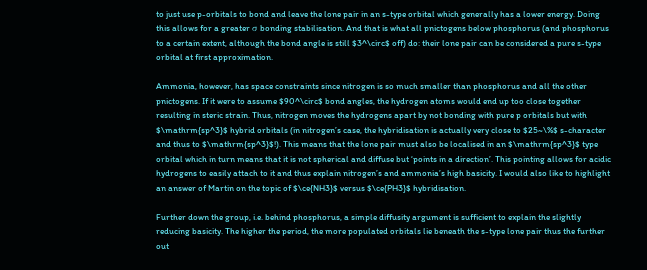to just use p-orbitals to bond and leave the lone pair in an s-type orbital which generally has a lower energy. Doing this allows for a greater σ bonding stabilisation. And that is what all pnictogens below phosphorus (and phosphorus to a certain extent, although the bond angle is still $3^\circ$ off) do: their lone pair can be considered a pure s-type orbital at first approximation.

Ammonia, however, has space constraints since nitrogen is so much smaller than phosphorus and all the other pnictogens. If it were to assume $90^\circ$ bond angles, the hydrogen atoms would end up too close together resulting in steric strain. Thus, nitrogen moves the hydrogens apart by not bonding with pure p orbitals but with $\mathrm{sp^3}$ hybrid orbitals (in nitrogen’s case, the hybridisation is actually very close to $25~\%$ s-character and thus to $\mathrm{sp^3}$!). This means that the lone pair must also be localised in an $\mathrm{sp^3}$ type orbital which in turn means that it is not spherical and diffuse but ‘points in a direction’. This pointing allows for acidic hydrogens to easily attach to it and thus explain nitrogen’s and ammonia’s high basicity. I would also like to highlight an answer of Martin on the topic of $\ce{NH3}$ versus $\ce{PH3}$ hybridisation.

Further down the group, i.e. behind phosphorus, a simple diffusity argument is sufficient to explain the slightly reducing basicity. The higher the period, the more populated orbitals lie beneath the s-type lone pair thus the further out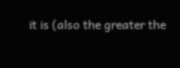it is (also the greater the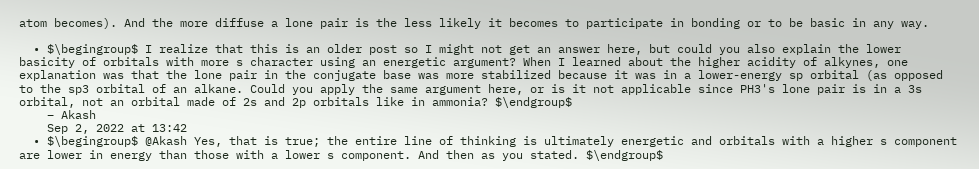atom becomes). And the more diffuse a lone pair is the less likely it becomes to participate in bonding or to be basic in any way.

  • $\begingroup$ I realize that this is an older post so I might not get an answer here, but could you also explain the lower basicity of orbitals with more s character using an energetic argument? When I learned about the higher acidity of alkynes, one explanation was that the lone pair in the conjugate base was more stabilized because it was in a lower-energy sp orbital (as opposed to the sp3 orbital of an alkane. Could you apply the same argument here, or is it not applicable since PH3's lone pair is in a 3s orbital, not an orbital made of 2s and 2p orbitals like in ammonia? $\endgroup$
    – Akash
    Sep 2, 2022 at 13:42
  • $\begingroup$ @Akash Yes, that is true; the entire line of thinking is ultimately energetic and orbitals with a higher s component are lower in energy than those with a lower s component. And then as you stated. $\endgroup$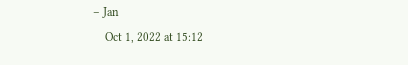– Jan
    Oct 1, 2022 at 15:12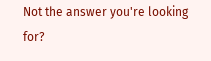Not the answer you're looking for?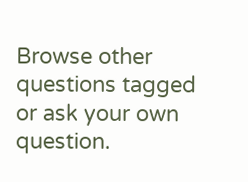Browse other questions tagged or ask your own question.